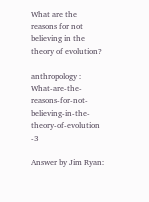What are the reasons for not believing in the theory of evolution?

anthropology : What-are-the-reasons-for-not-believing-in-the-theory-of-evolution -3

Answer by Jim Ryan: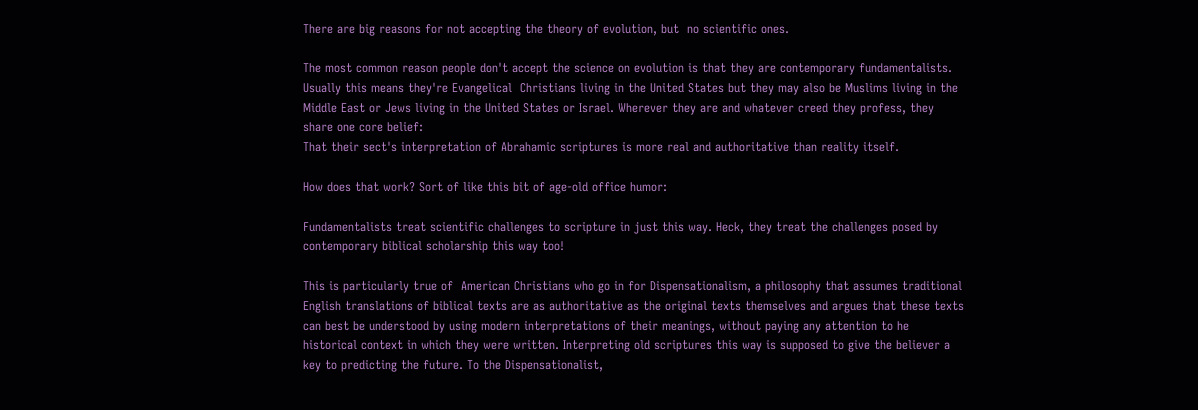There are big reasons for not accepting the theory of evolution, but  no scientific ones.

The most common reason people don't accept the science on evolution is that they are contemporary fundamentalists. Usually this means they're Evangelical  Christians living in the United States but they may also be Muslims living in the Middle East or Jews living in the United States or Israel. Wherever they are and whatever creed they profess, they share one core belief:
That their sect's interpretation of Abrahamic scriptures is more real and authoritative than reality itself.

How does that work? Sort of like this bit of age-old office humor:

Fundamentalists treat scientific challenges to scripture in just this way. Heck, they treat the challenges posed by contemporary biblical scholarship this way too!

This is particularly true of  American Christians who go in for Dispensationalism, a philosophy that assumes traditional English translations of biblical texts are as authoritative as the original texts themselves and argues that these texts can best be understood by using modern interpretations of their meanings, without paying any attention to he historical context in which they were written. Interpreting old scriptures this way is supposed to give the believer a key to predicting the future. To the Dispensationalist,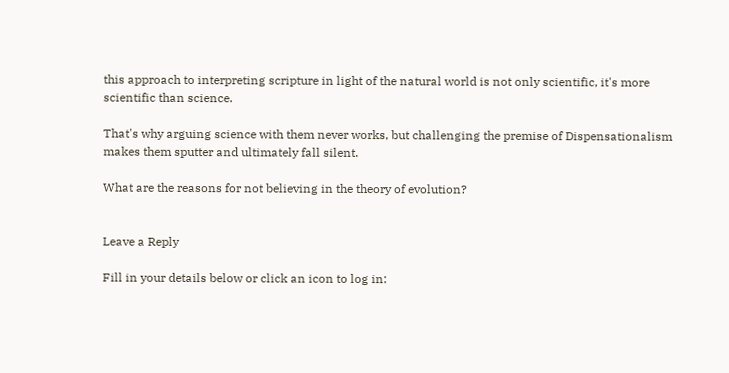this approach to interpreting scripture in light of the natural world is not only scientific, it's more scientific than science.

That's why arguing science with them never works, but challenging the premise of Dispensationalism makes them sputter and ultimately fall silent.

What are the reasons for not believing in the theory of evolution?


Leave a Reply

Fill in your details below or click an icon to log in: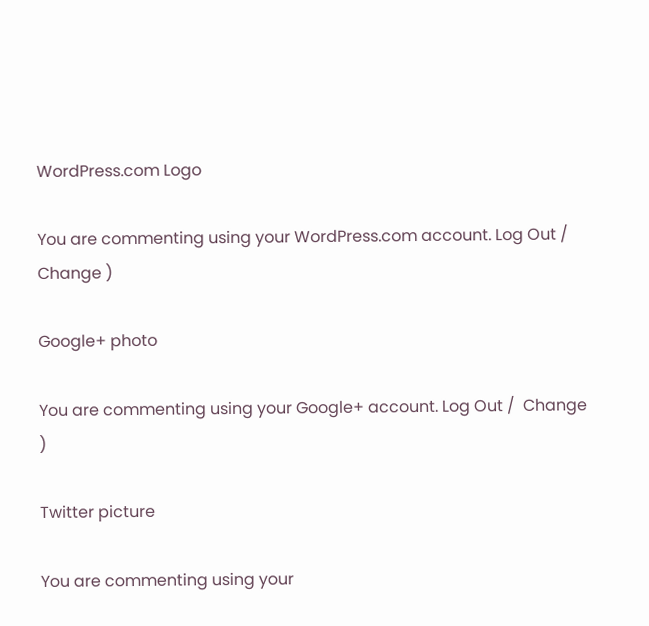WordPress.com Logo

You are commenting using your WordPress.com account. Log Out /  Change )

Google+ photo

You are commenting using your Google+ account. Log Out /  Change )

Twitter picture

You are commenting using your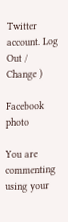Twitter account. Log Out /  Change )

Facebook photo

You are commenting using your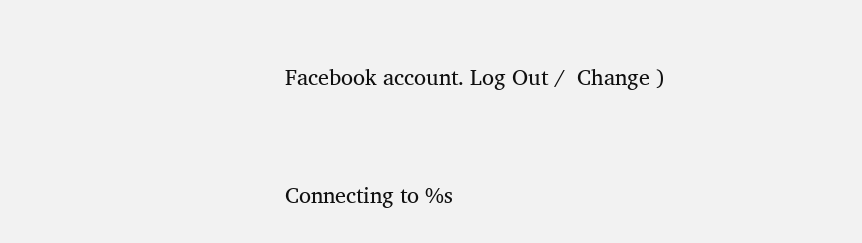Facebook account. Log Out /  Change )


Connecting to %s